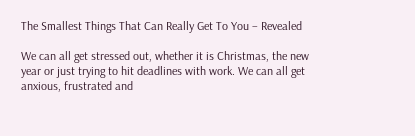The Smallest Things That Can Really Get To You – Revealed

We can all get stressed out, whether it is Christmas, the new year or just trying to hit deadlines with work. We can all get anxious, frustrated and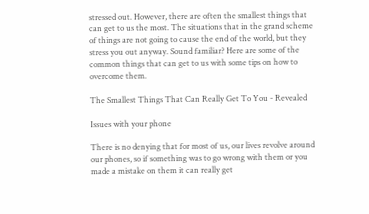stressed out. However, there are often the smallest things that can get to us the most. The situations that in the grand scheme of things are not going to cause the end of the world, but they stress you out anyway. Sound familiar? Here are some of the common things that can get to us with some tips on how to overcome them.

The Smallest Things That Can Really Get To You - Revealed

Issues with your phone

There is no denying that for most of us, our lives revolve around our phones, so if something was to go wrong with them or you made a mistake on them it can really get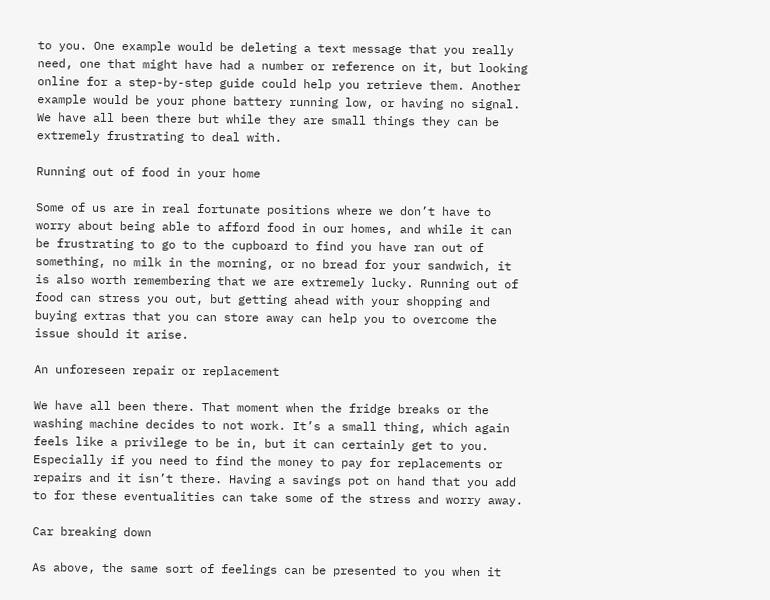to you. One example would be deleting a text message that you really need, one that might have had a number or reference on it, but looking online for a step-by-step guide could help you retrieve them. Another example would be your phone battery running low, or having no signal. We have all been there but while they are small things they can be extremely frustrating to deal with.

Running out of food in your home

Some of us are in real fortunate positions where we don’t have to worry about being able to afford food in our homes, and while it can be frustrating to go to the cupboard to find you have ran out of something, no milk in the morning, or no bread for your sandwich, it is also worth remembering that we are extremely lucky. Running out of food can stress you out, but getting ahead with your shopping and buying extras that you can store away can help you to overcome the issue should it arise.

An unforeseen repair or replacement

We have all been there. That moment when the fridge breaks or the washing machine decides to not work. It’s a small thing, which again feels like a privilege to be in, but it can certainly get to you. Especially if you need to find the money to pay for replacements or repairs and it isn’t there. Having a savings pot on hand that you add to for these eventualities can take some of the stress and worry away.

Car breaking down

As above, the same sort of feelings can be presented to you when it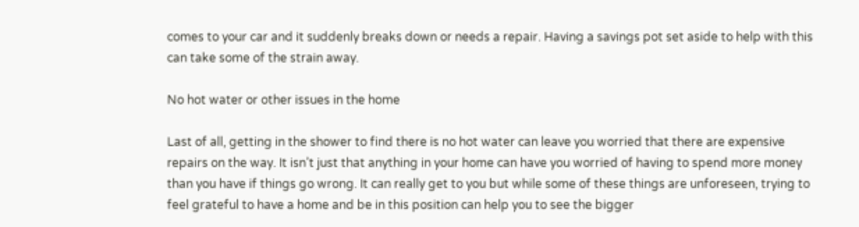comes to your car and it suddenly breaks down or needs a repair. Having a savings pot set aside to help with this can take some of the strain away.

No hot water or other issues in the home

Last of all, getting in the shower to find there is no hot water can leave you worried that there are expensive repairs on the way. It isn’t just that anything in your home can have you worried of having to spend more money than you have if things go wrong. It can really get to you but while some of these things are unforeseen, trying to feel grateful to have a home and be in this position can help you to see the bigger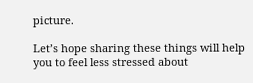picture.

Let’s hope sharing these things will help you to feel less stressed about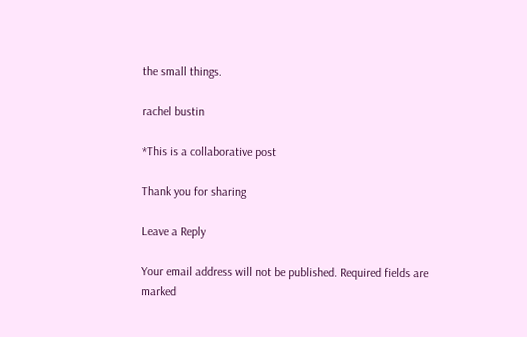the small things.

rachel bustin

*This is a collaborative post

Thank you for sharing

Leave a Reply

Your email address will not be published. Required fields are marked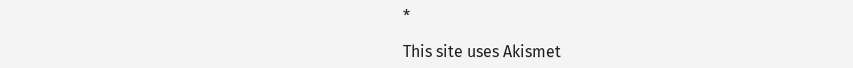*

This site uses Akismet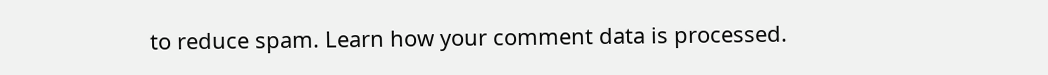to reduce spam. Learn how your comment data is processed.